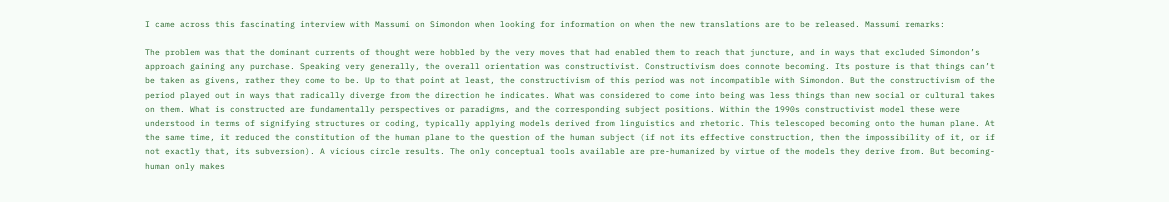I came across this fascinating interview with Massumi on Simondon when looking for information on when the new translations are to be released. Massumi remarks:

The problem was that the dominant currents of thought were hobbled by the very moves that had enabled them to reach that juncture, and in ways that excluded Simondon’s approach gaining any purchase. Speaking very generally, the overall orientation was constructivist. Constructivism does connote becoming. Its posture is that things can’t be taken as givens, rather they come to be. Up to that point at least, the constructivism of this period was not incompatible with Simondon. But the constructivism of the period played out in ways that radically diverge from the direction he indicates. What was considered to come into being was less things than new social or cultural takes on them. What is constructed are fundamentally perspectives or paradigms, and the corresponding subject positions. Within the 1990s constructivist model these were understood in terms of signifying structures or coding, typically applying models derived from linguistics and rhetoric. This telescoped becoming onto the human plane. At the same time, it reduced the constitution of the human plane to the question of the human subject (if not its effective construction, then the impossibility of it, or if not exactly that, its subversion). A vicious circle results. The only conceptual tools available are pre-humanized by virtue of the models they derive from. But becoming-human only makes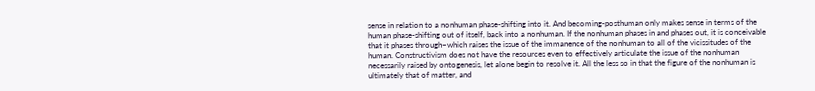sense in relation to a nonhuman phase-shifting into it. And becoming-posthuman only makes sense in terms of the human phase-shifting out of itself, back into a nonhuman. If the nonhuman phases in and phases out, it is conceivable that it phases through–which raises the issue of the immanence of the nonhuman to all of the vicissitudes of the human. Constructivism does not have the resources even to effectively articulate the issue of the nonhuman necessarily raised by ontogenesis, let alone begin to resolve it. All the less so in that the figure of the nonhuman is ultimately that of matter, and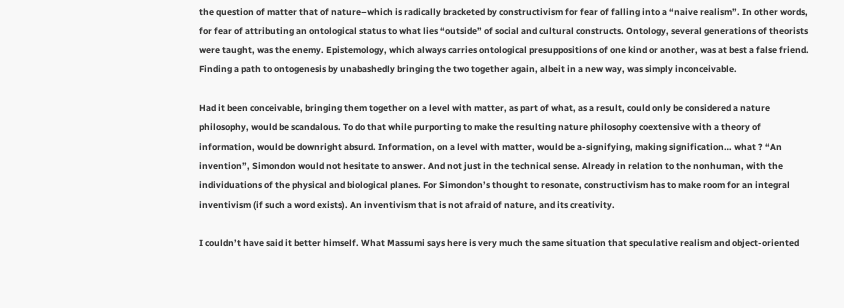the question of matter that of nature–which is radically bracketed by constructivism for fear of falling into a “naive realism”. In other words, for fear of attributing an ontological status to what lies “outside” of social and cultural constructs. Ontology, several generations of theorists were taught, was the enemy. Epistemology, which always carries ontological presuppositions of one kind or another, was at best a false friend. Finding a path to ontogenesis by unabashedly bringing the two together again, albeit in a new way, was simply inconceivable.

Had it been conceivable, bringing them together on a level with matter, as part of what, as a result, could only be considered a nature philosophy, would be scandalous. To do that while purporting to make the resulting nature philosophy coextensive with a theory of information, would be downright absurd. Information, on a level with matter, would be a-signifying, making signification… what ? “An invention”, Simondon would not hesitate to answer. And not just in the technical sense. Already in relation to the nonhuman, with the individuations of the physical and biological planes. For Simondon’s thought to resonate, constructivism has to make room for an integral inventivism (if such a word exists). An inventivism that is not afraid of nature, and its creativity.

I couldn’t have said it better himself. What Massumi says here is very much the same situation that speculative realism and object-oriented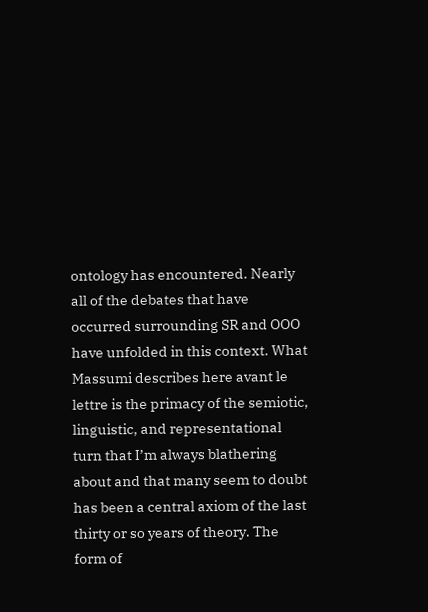ontology has encountered. Nearly all of the debates that have occurred surrounding SR and OOO have unfolded in this context. What Massumi describes here avant le lettre is the primacy of the semiotic, linguistic, and representational turn that I’m always blathering about and that many seem to doubt has been a central axiom of the last thirty or so years of theory. The form of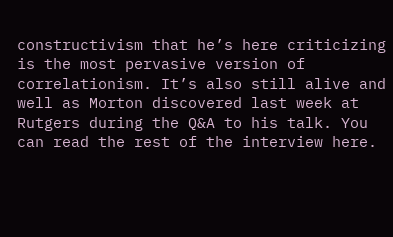constructivism that he’s here criticizing is the most pervasive version of correlationism. It’s also still alive and well as Morton discovered last week at Rutgers during the Q&A to his talk. You can read the rest of the interview here.